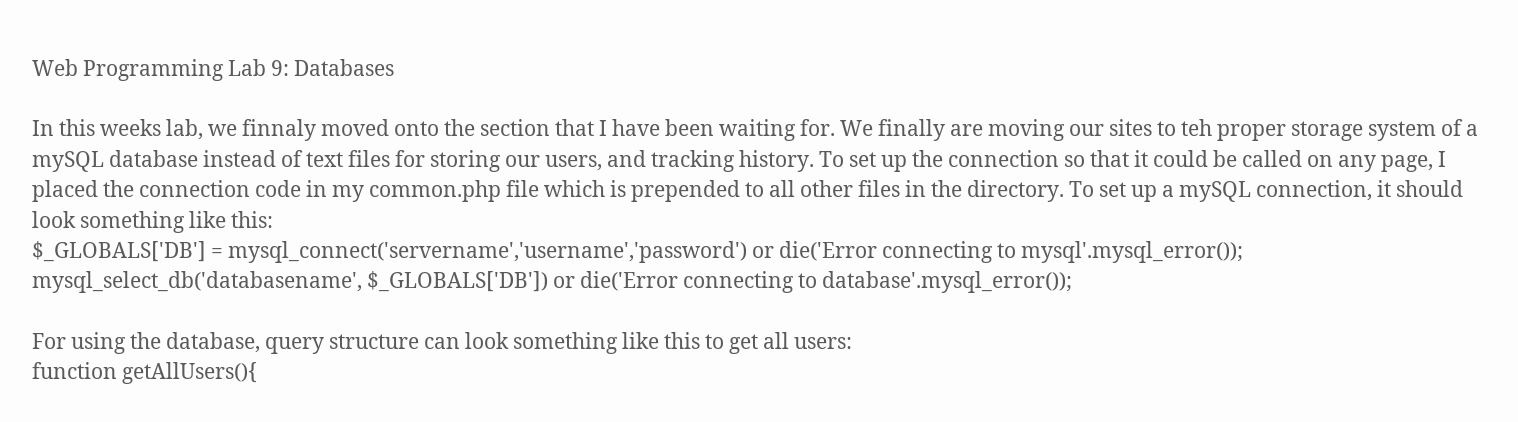Web Programming Lab 9: Databases

In this weeks lab, we finnaly moved onto the section that I have been waiting for. We finally are moving our sites to teh proper storage system of a mySQL database instead of text files for storing our users, and tracking history. To set up the connection so that it could be called on any page, I placed the connection code in my common.php file which is prepended to all other files in the directory. To set up a mySQL connection, it should look something like this:
$_GLOBALS['DB'] = mysql_connect('servername','username','password') or die('Error connecting to mysql'.mysql_error());
mysql_select_db('databasename', $_GLOBALS['DB']) or die('Error connecting to database'.mysql_error());

For using the database, query structure can look something like this to get all users:
function getAllUsers(){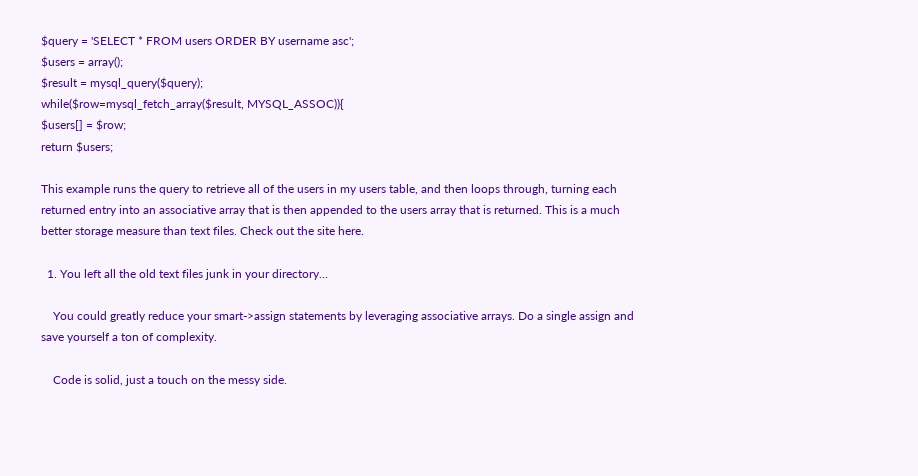$query = 'SELECT * FROM users ORDER BY username asc';
$users = array();
$result = mysql_query($query);
while($row=mysql_fetch_array($result, MYSQL_ASSOC)){
$users[] = $row;
return $users;

This example runs the query to retrieve all of the users in my users table, and then loops through, turning each returned entry into an associative array that is then appended to the users array that is returned. This is a much better storage measure than text files. Check out the site here.

  1. You left all the old text files junk in your directory…

    You could greatly reduce your smart->assign statements by leveraging associative arrays. Do a single assign and save yourself a ton of complexity.

    Code is solid, just a touch on the messy side.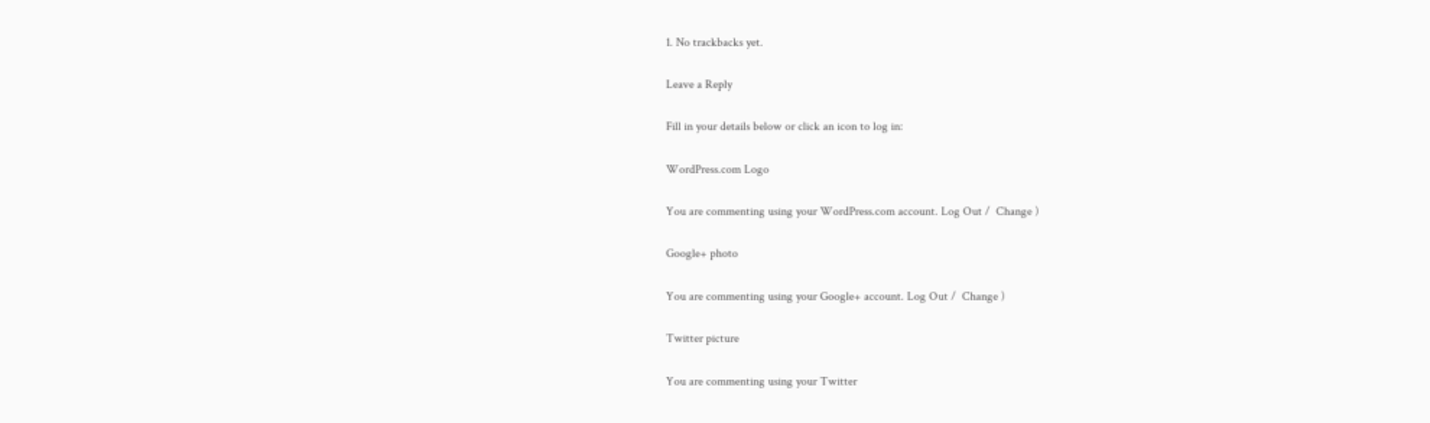1. No trackbacks yet.

Leave a Reply

Fill in your details below or click an icon to log in:

WordPress.com Logo

You are commenting using your WordPress.com account. Log Out /  Change )

Google+ photo

You are commenting using your Google+ account. Log Out /  Change )

Twitter picture

You are commenting using your Twitter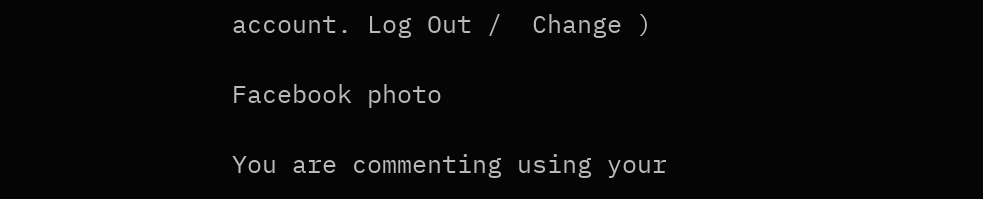account. Log Out /  Change )

Facebook photo

You are commenting using your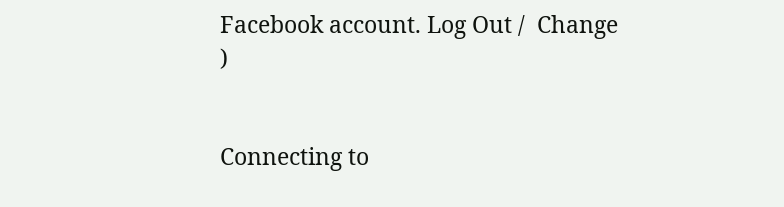Facebook account. Log Out /  Change )


Connecting to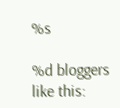%s

%d bloggers like this: